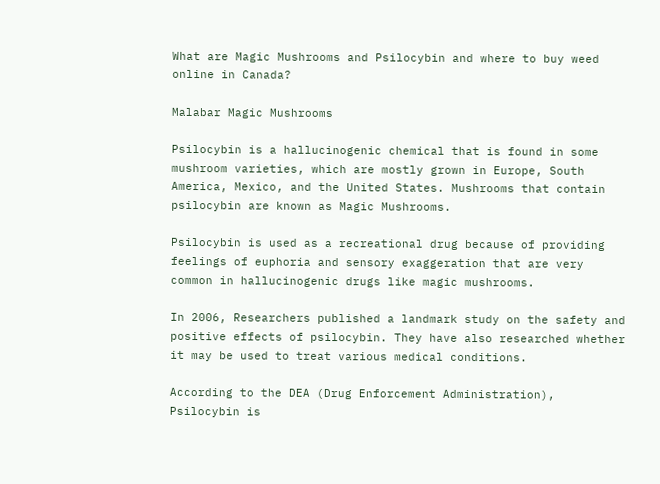What are Magic Mushrooms and Psilocybin and where to buy weed online in Canada?

Malabar Magic Mushrooms

Psilocybin is a hallucinogenic chemical that is found in some mushroom varieties, which are mostly grown in Europe, South America, Mexico, and the United States. Mushrooms that contain psilocybin are known as Magic Mushrooms.

Psilocybin is used as a recreational drug because of providing feelings of euphoria and sensory exaggeration that are very common in hallucinogenic drugs like magic mushrooms.

In 2006, Researchers published a landmark study on the safety and positive effects of psilocybin. They have also researched whether it may be used to treat various medical conditions.

According to the DEA (Drug Enforcement Administration), Psilocybin is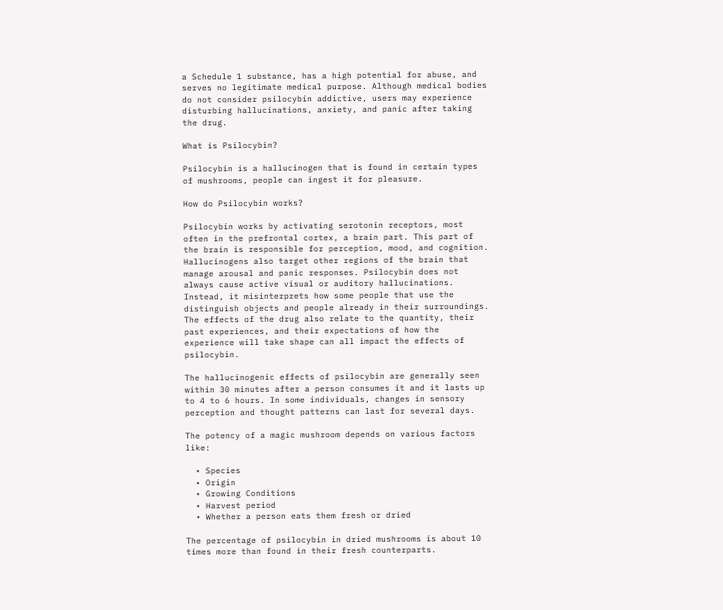a Schedule 1 substance, has a high potential for abuse, and serves no legitimate medical purpose. Although medical bodies do not consider psilocybin addictive, users may experience disturbing hallucinations, anxiety, and panic after taking the drug.

What is Psilocybin?

Psilocybin is a hallucinogen that is found in certain types of mushrooms, people can ingest it for pleasure.

How do Psilocybin works?

Psilocybin works by activating serotonin receptors, most often in the prefrontal cortex, a brain part. This part of the brain is responsible for perception, mood, and cognition. Hallucinogens also target other regions of the brain that manage arousal and panic responses. Psilocybin does not always cause active visual or auditory hallucinations. Instead, it misinterprets how some people that use the distinguish objects and people already in their surroundings. The effects of the drug also relate to the quantity, their past experiences, and their expectations of how the experience will take shape can all impact the effects of psilocybin.

The hallucinogenic effects of psilocybin are generally seen within 30 minutes after a person consumes it and it lasts up to 4 to 6 hours. In some individuals, changes in sensory perception and thought patterns can last for several days.

The potency of a magic mushroom depends on various factors like:

  • Species
  • Origin
  • Growing Conditions
  • Harvest period
  • Whether a person eats them fresh or dried

The percentage of psilocybin in dried mushrooms is about 10 times more than found in their fresh counterparts.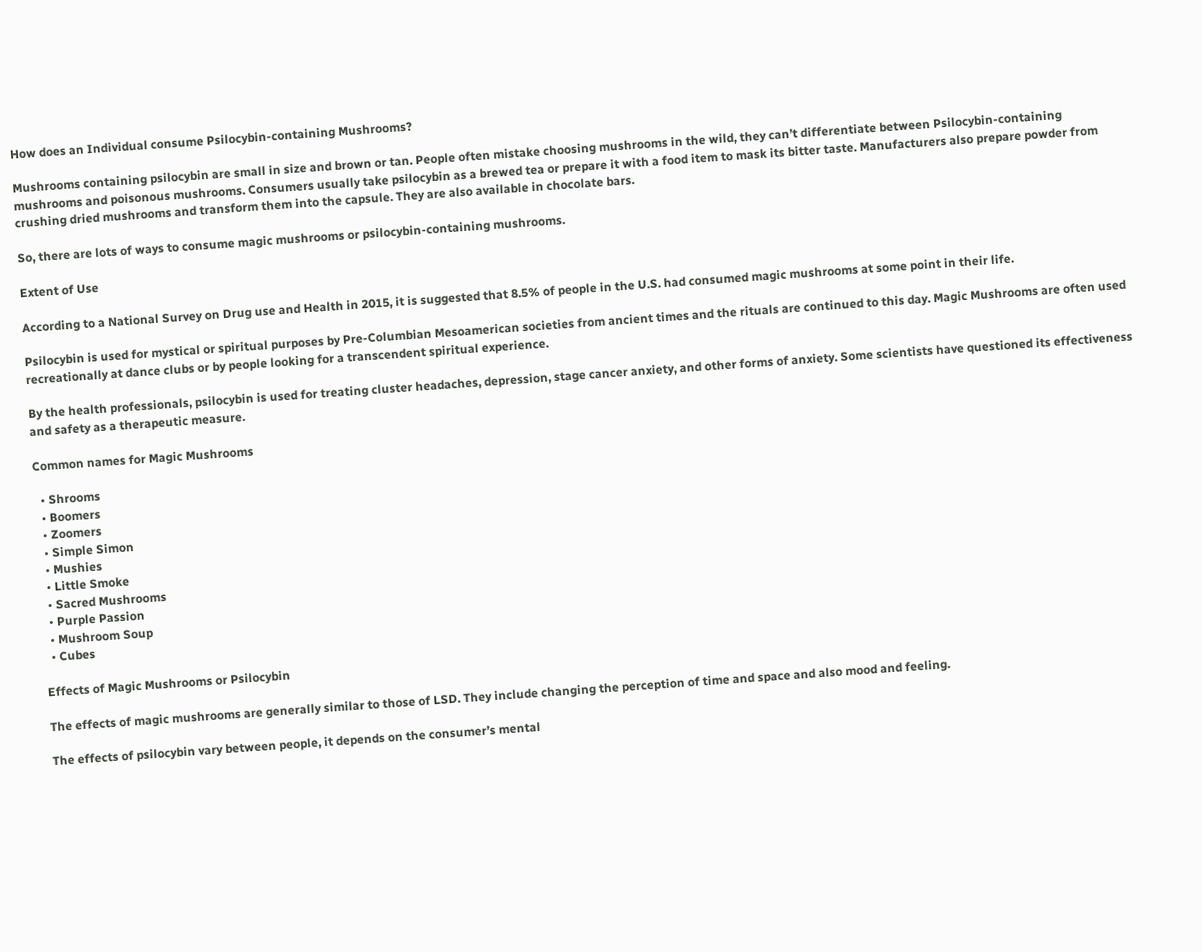How does an Individual consume Psilocybin-containing Mushrooms?

Mushrooms containing psilocybin are small in size and brown or tan. People often mistake choosing mushrooms in the wild, they can’t differentiate between Psilocybin-containing mushrooms and poisonous mushrooms. Consumers usually take psilocybin as a brewed tea or prepare it with a food item to mask its bitter taste. Manufacturers also prepare powder from crushing dried mushrooms and transform them into the capsule. They are also available in chocolate bars.

So, there are lots of ways to consume magic mushrooms or psilocybin-containing mushrooms.

Extent of Use

According to a National Survey on Drug use and Health in 2015, it is suggested that 8.5% of people in the U.S. had consumed magic mushrooms at some point in their life.

Psilocybin is used for mystical or spiritual purposes by Pre-Columbian Mesoamerican societies from ancient times and the rituals are continued to this day. Magic Mushrooms are often used recreationally at dance clubs or by people looking for a transcendent spiritual experience.

By the health professionals, psilocybin is used for treating cluster headaches, depression, stage cancer anxiety, and other forms of anxiety. Some scientists have questioned its effectiveness and safety as a therapeutic measure.

Common names for Magic Mushrooms

  • Shrooms
  • Boomers
  • Zoomers
  • Simple Simon
  • Mushies
  • Little Smoke
  • Sacred Mushrooms
  • Purple Passion
  • Mushroom Soup
  • Cubes

Effects of Magic Mushrooms or Psilocybin

The effects of magic mushrooms are generally similar to those of LSD. They include changing the perception of time and space and also mood and feeling.

The effects of psilocybin vary between people, it depends on the consumer’s mental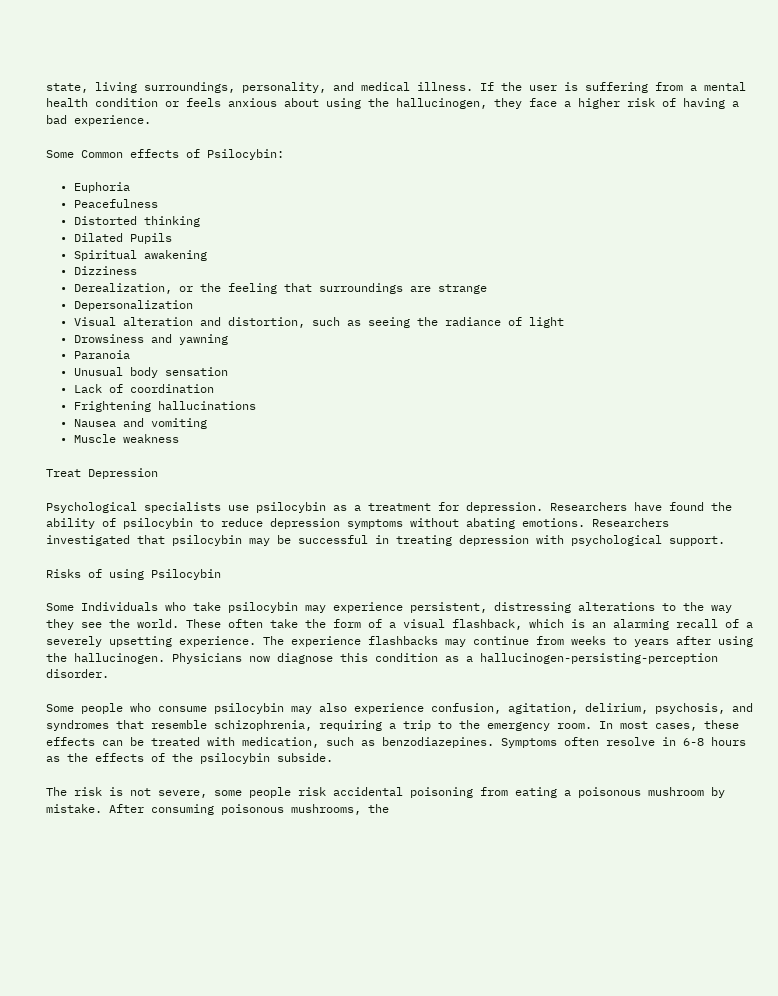state, living surroundings, personality, and medical illness. If the user is suffering from a mental health condition or feels anxious about using the hallucinogen, they face a higher risk of having a bad experience.

Some Common effects of Psilocybin:

  • Euphoria
  • Peacefulness
  • Distorted thinking
  • Dilated Pupils
  • Spiritual awakening
  • Dizziness
  • Derealization, or the feeling that surroundings are strange
  • Depersonalization
  • Visual alteration and distortion, such as seeing the radiance of light
  • Drowsiness and yawning
  • Paranoia
  • Unusual body sensation
  • Lack of coordination
  • Frightening hallucinations
  • Nausea and vomiting
  • Muscle weakness

Treat Depression

Psychological specialists use psilocybin as a treatment for depression. Researchers have found the ability of psilocybin to reduce depression symptoms without abating emotions. Researchers investigated that psilocybin may be successful in treating depression with psychological support.

Risks of using Psilocybin

Some Individuals who take psilocybin may experience persistent, distressing alterations to the way they see the world. These often take the form of a visual flashback, which is an alarming recall of a severely upsetting experience. The experience flashbacks may continue from weeks to years after using the hallucinogen. Physicians now diagnose this condition as a hallucinogen-persisting-perception disorder.

Some people who consume psilocybin may also experience confusion, agitation, delirium, psychosis, and syndromes that resemble schizophrenia, requiring a trip to the emergency room. In most cases, these effects can be treated with medication, such as benzodiazepines. Symptoms often resolve in 6-8 hours as the effects of the psilocybin subside.

The risk is not severe, some people risk accidental poisoning from eating a poisonous mushroom by mistake. After consuming poisonous mushrooms, the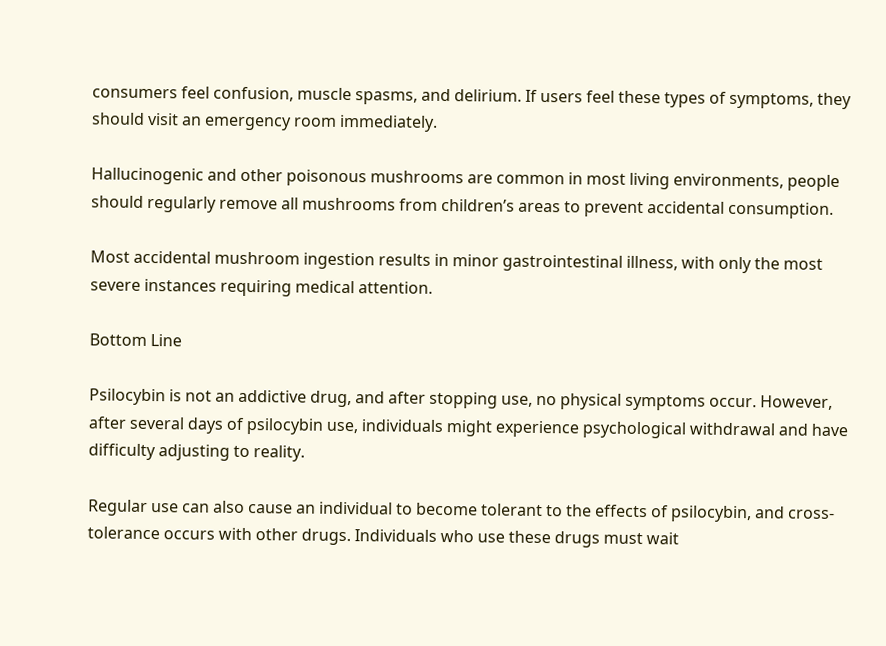consumers feel confusion, muscle spasms, and delirium. If users feel these types of symptoms, they should visit an emergency room immediately.

Hallucinogenic and other poisonous mushrooms are common in most living environments, people should regularly remove all mushrooms from children’s areas to prevent accidental consumption.

Most accidental mushroom ingestion results in minor gastrointestinal illness, with only the most severe instances requiring medical attention.

Bottom Line

Psilocybin is not an addictive drug, and after stopping use, no physical symptoms occur. However, after several days of psilocybin use, individuals might experience psychological withdrawal and have difficulty adjusting to reality.

Regular use can also cause an individual to become tolerant to the effects of psilocybin, and cross-tolerance occurs with other drugs. Individuals who use these drugs must wait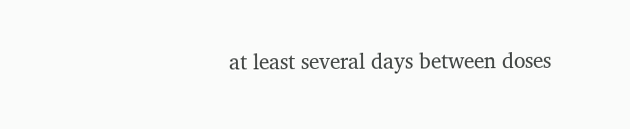at least several days between doses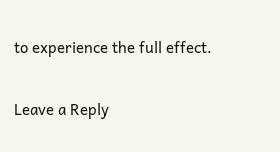to experience the full effect.

Leave a Reply